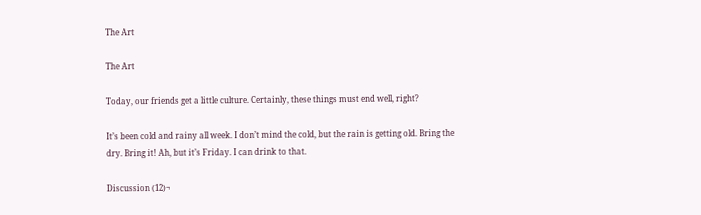The Art

The Art

Today, our friends get a little culture. Certainly, these things must end well, right?

It’s been cold and rainy all week. I don’t mind the cold, but the rain is getting old. Bring the dry. Bring it! Ah, but it’s Friday. I can drink to that.

Discussion (12)¬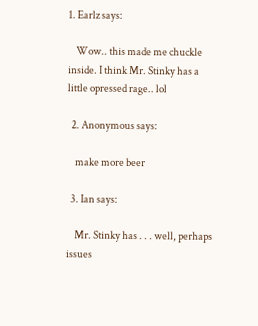1. Earlz says:

    Wow.. this made me chuckle inside. I think Mr. Stinky has a little opressed rage.. lol

  2. Anonymous says:

    make more beer

  3. Ian says:

    Mr. Stinky has . . . well, perhaps issues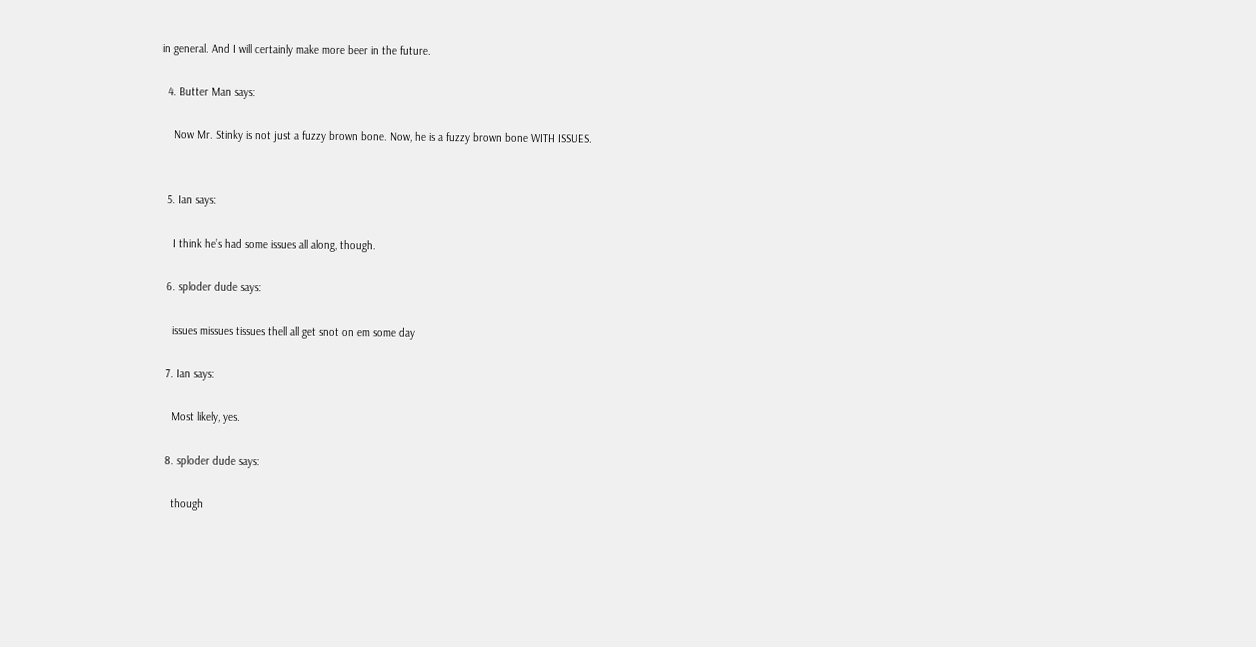in general. And I will certainly make more beer in the future.

  4. Butter Man says:

    Now Mr. Stinky is not just a fuzzy brown bone. Now, he is a fuzzy brown bone WITH ISSUES.


  5. Ian says:

    I think he’s had some issues all along, though.

  6. sploder dude says:

    issues missues tissues thell all get snot on em some day

  7. Ian says:

    Most likely, yes.

  8. sploder dude says:

    though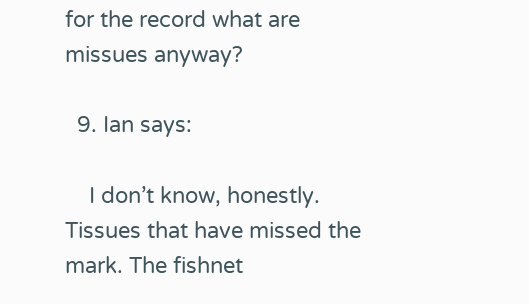for the record what are missues anyway?

  9. Ian says:

    I don’t know, honestly. Tissues that have missed the mark. The fishnet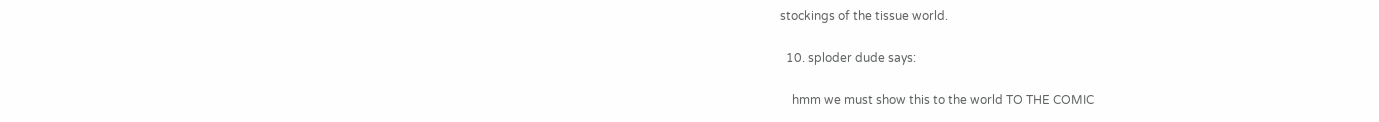stockings of the tissue world.

  10. sploder dude says:

    hmm we must show this to the world TO THE COMIC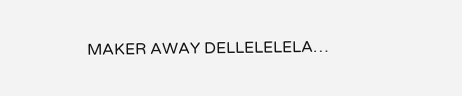MAKER AWAY DELLELELELA…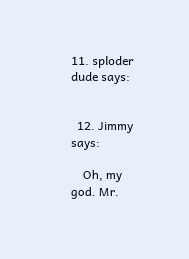11. sploder dude says:


  12. Jimmy says:

    Oh, my god. Mr.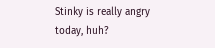Stinky is really angry today, huh?